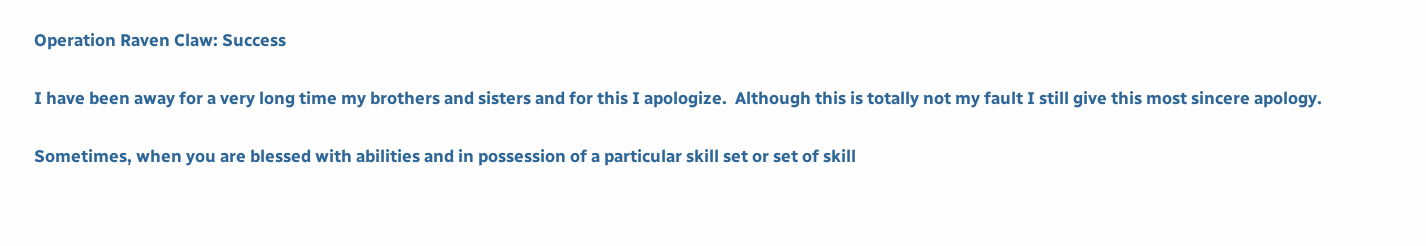Operation Raven Claw: Success

I have been away for a very long time my brothers and sisters and for this I apologize.  Although this is totally not my fault I still give this most sincere apology.

Sometimes, when you are blessed with abilities and in possession of a particular skill set or set of skill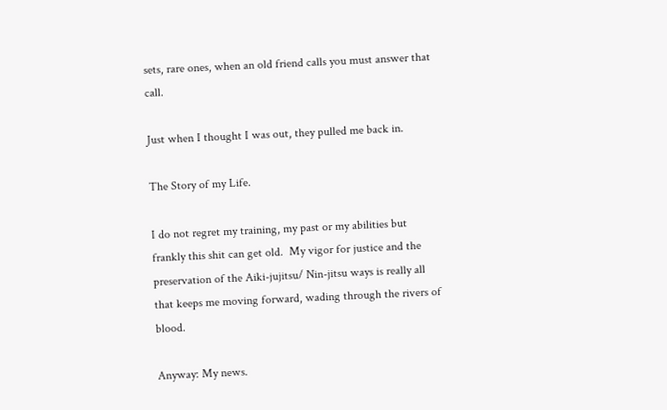sets, rare ones, when an old friend calls you must answer that call.

Just when I thought I was out, they pulled me back in.

The Story of my Life.

I do not regret my training, my past or my abilities but frankly this shit can get old.  My vigor for justice and the preservation of the Aiki-jujitsu/ Nin-jitsu ways is really all that keeps me moving forward, wading through the rivers of blood.

Anyway: My news.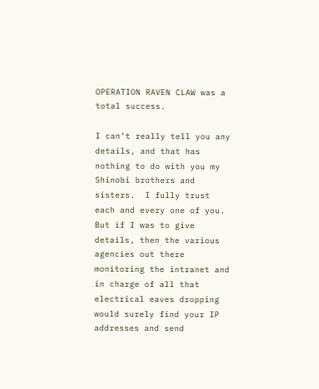OPERATION RAVEN CLAW was a total success.

I can’t really tell you any details, and that has nothing to do with you my Shinobi brothers and sisters.  I fully trust each and every one of you.  But if I was to give details, then the various agencies out there monitoring the intranet and in charge of all that electrical eaves dropping would surely find your IP addresses and send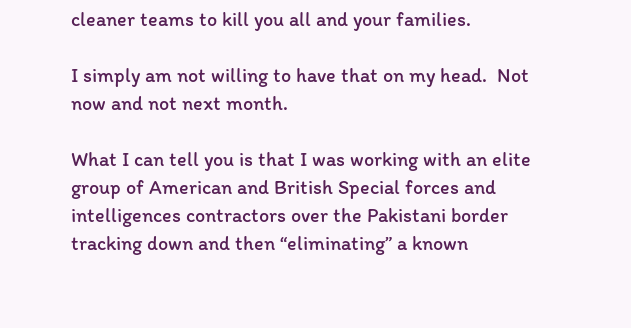cleaner teams to kill you all and your families.

I simply am not willing to have that on my head.  Not now and not next month.

What I can tell you is that I was working with an elite group of American and British Special forces and intelligences contractors over the Pakistani border tracking down and then “eliminating” a known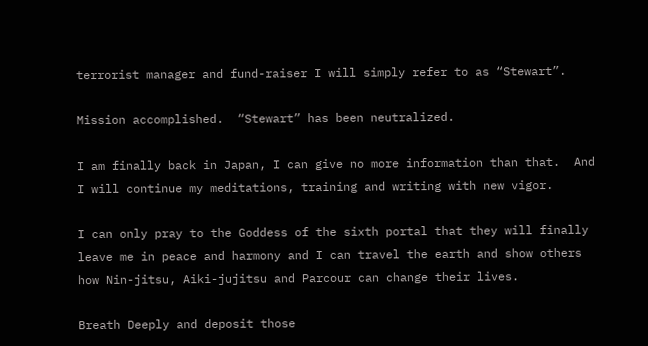terrorist manager and fund-raiser I will simply refer to as “Stewart”.

Mission accomplished.  “Stewart” has been neutralized.

I am finally back in Japan, I can give no more information than that.  And I will continue my meditations, training and writing with new vigor.

I can only pray to the Goddess of the sixth portal that they will finally leave me in peace and harmony and I can travel the earth and show others how Nin-jitsu, Aiki-jujitsu and Parcour can change their lives.

Breath Deeply and deposit those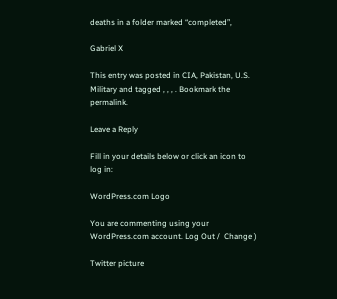deaths in a folder marked “completed”,

Gabriel X

This entry was posted in CIA, Pakistan, U.S. Military and tagged , , , . Bookmark the permalink.

Leave a Reply

Fill in your details below or click an icon to log in:

WordPress.com Logo

You are commenting using your WordPress.com account. Log Out /  Change )

Twitter picture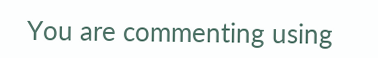You are commenting using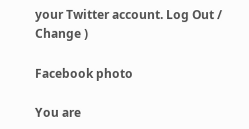your Twitter account. Log Out /  Change )

Facebook photo

You are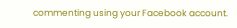commenting using your Facebook account.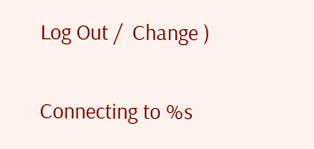Log Out /  Change )

Connecting to %s